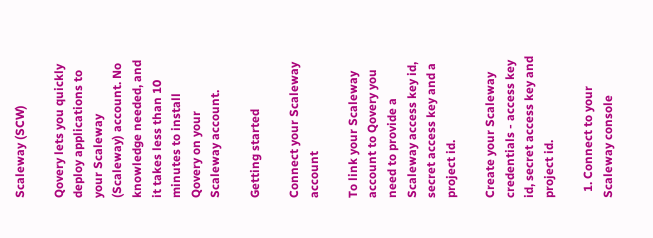Scaleway (SCW)

Qovery lets you quickly deploy applications to your Scaleway (Scaleway) account. No knowledge needed, and it takes less than 10 minutes to install Qovery on your Scaleway account.

Getting started

Connect your Scaleway account

To link your Scaleway account to Qovery you need to provide a Scaleway access key id, secret access key and a project id.

Create your Scaleway credentials - access key id, secret access key and project id.

  1. Connect to your Scaleway console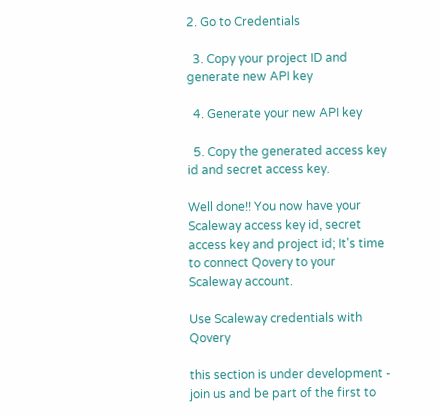2. Go to Credentials

  3. Copy your project ID and generate new API key

  4. Generate your new API key

  5. Copy the generated access key id and secret access key.

Well done!! You now have your Scaleway access key id, secret access key and project id; It's time to connect Qovery to your Scaleway account.

Use Scaleway credentials with Qovery

this section is under development - join us and be part of the first to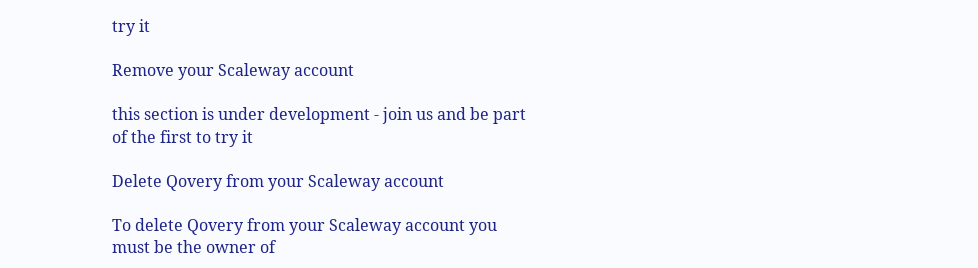try it

Remove your Scaleway account

this section is under development - join us and be part of the first to try it

Delete Qovery from your Scaleway account

To delete Qovery from your Scaleway account you must be the owner of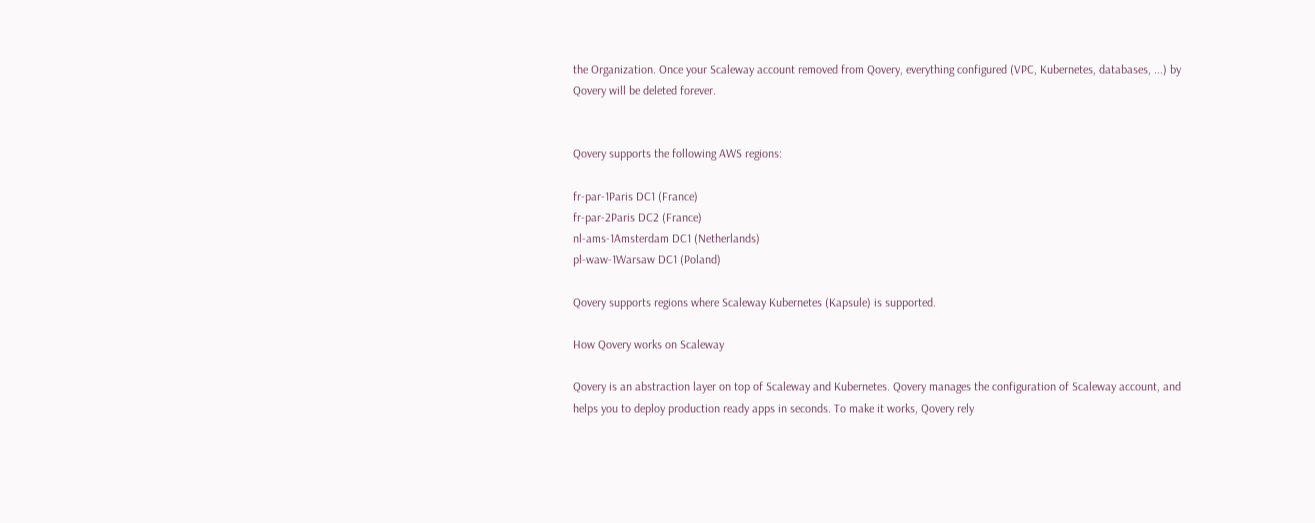the Organization. Once your Scaleway account removed from Qovery, everything configured (VPC, Kubernetes, databases, ...) by Qovery will be deleted forever.


Qovery supports the following AWS regions:

fr-par-1Paris DC1 (France)
fr-par-2Paris DC2 (France)
nl-ams-1Amsterdam DC1 (Netherlands)
pl-waw-1Warsaw DC1 (Poland)

Qovery supports regions where Scaleway Kubernetes (Kapsule) is supported.

How Qovery works on Scaleway

Qovery is an abstraction layer on top of Scaleway and Kubernetes. Qovery manages the configuration of Scaleway account, and helps you to deploy production ready apps in seconds. To make it works, Qovery rely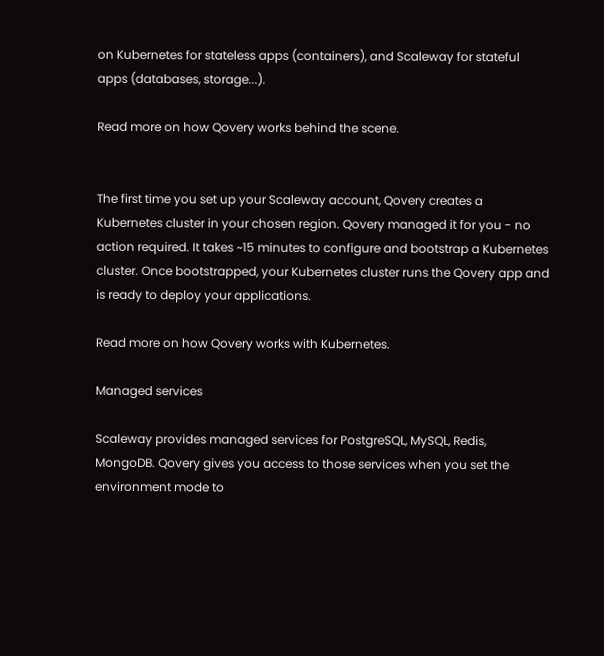on Kubernetes for stateless apps (containers), and Scaleway for stateful apps (databases, storage...).

Read more on how Qovery works behind the scene.


The first time you set up your Scaleway account, Qovery creates a Kubernetes cluster in your chosen region. Qovery managed it for you - no action required. It takes ~15 minutes to configure and bootstrap a Kubernetes cluster. Once bootstrapped, your Kubernetes cluster runs the Qovery app and is ready to deploy your applications.

Read more on how Qovery works with Kubernetes.

Managed services

Scaleway provides managed services for PostgreSQL, MySQL, Redis, MongoDB. Qovery gives you access to those services when you set the environment mode to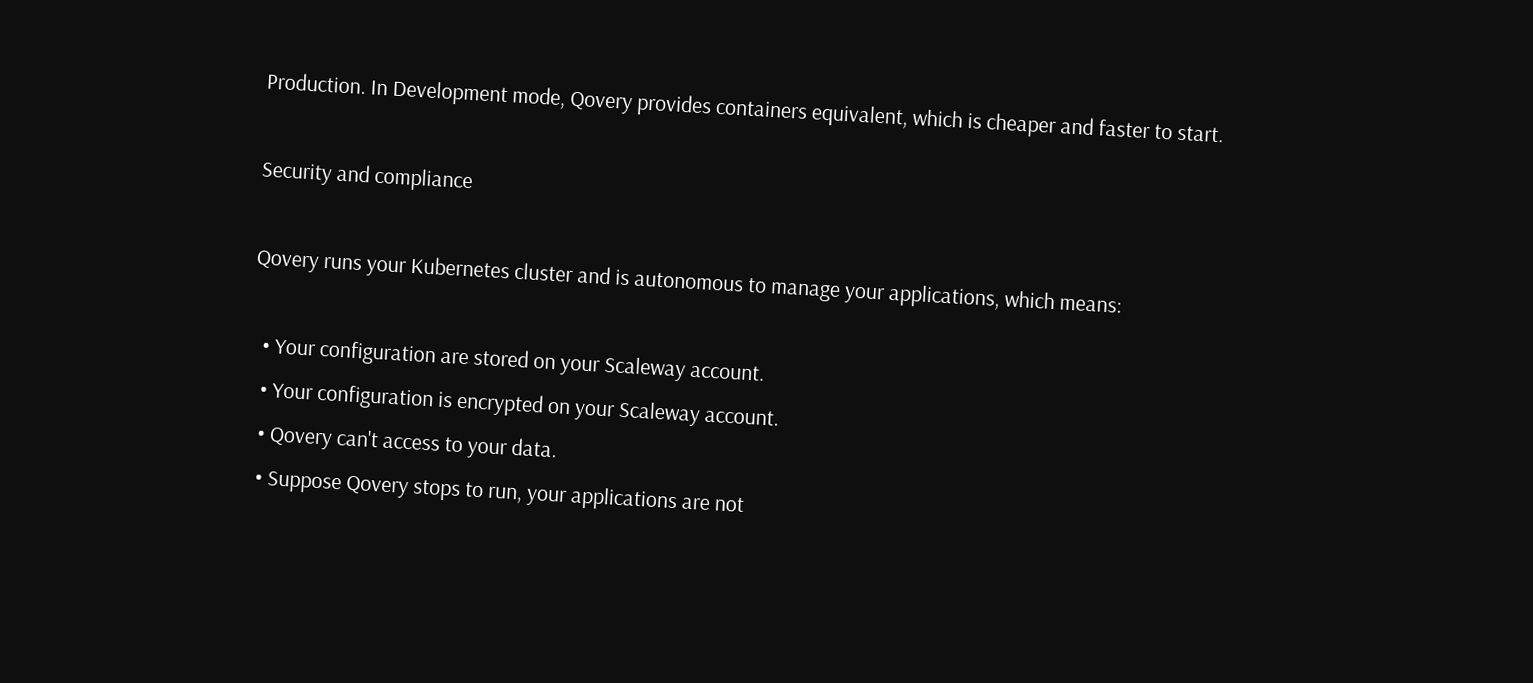Production. In Development mode, Qovery provides containers equivalent, which is cheaper and faster to start.

Security and compliance

Qovery runs your Kubernetes cluster and is autonomous to manage your applications, which means:

  • Your configuration are stored on your Scaleway account.
  • Your configuration is encrypted on your Scaleway account.
  • Qovery can't access to your data.
  • Suppose Qovery stops to run, your applications are not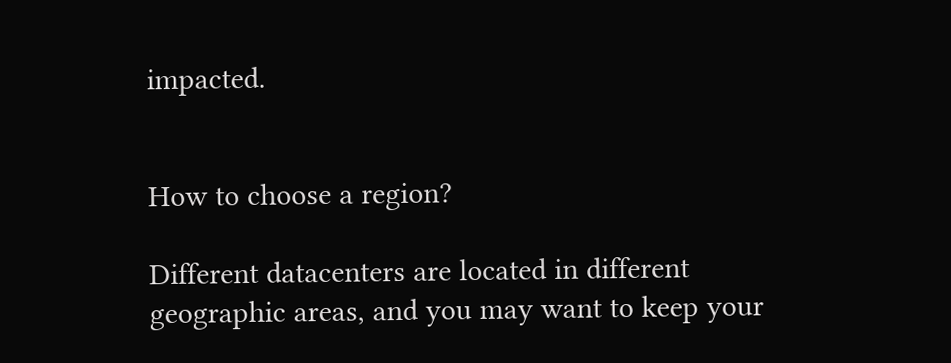impacted.


How to choose a region?

Different datacenters are located in different geographic areas, and you may want to keep your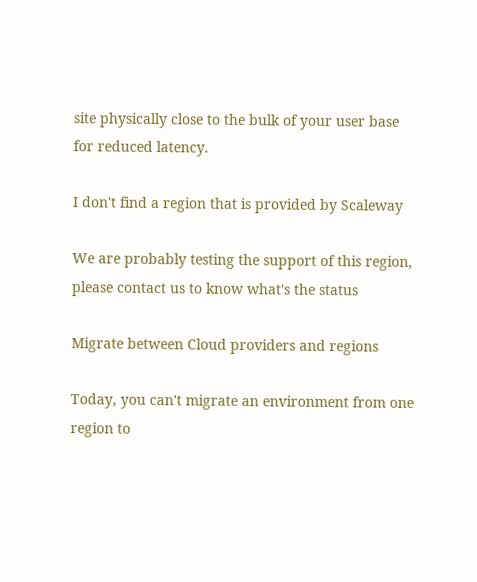site physically close to the bulk of your user base for reduced latency.

I don't find a region that is provided by Scaleway

We are probably testing the support of this region, please contact us to know what's the status

Migrate between Cloud providers and regions

Today, you can't migrate an environment from one region to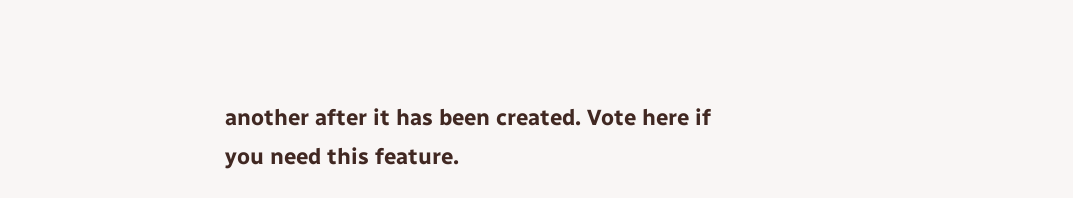another after it has been created. Vote here if you need this feature.